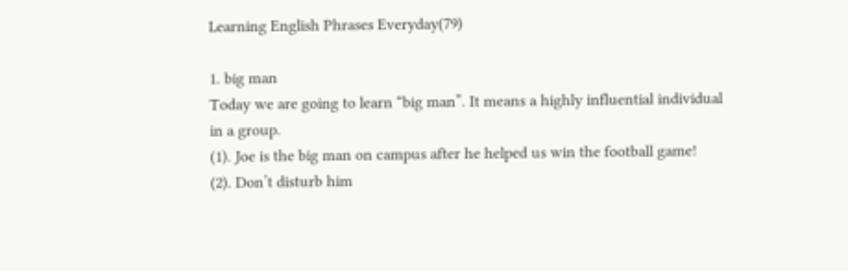Learning English Phrases Everyday(79)

1. big man
Today we are going to learn “big man”. It means a highly influential individual in a group.
(1). Joe is the big man on campus after he helped us win the football game!
(2). Don’t disturb him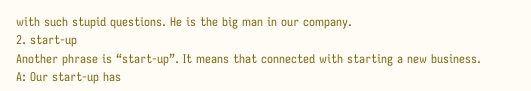with such stupid questions. He is the big man in our company.
2. start-up
Another phrase is “start-up”. It means that connected with starting a new business.
A: Our start-up has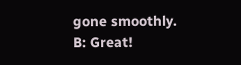gone smoothly.
B: Great!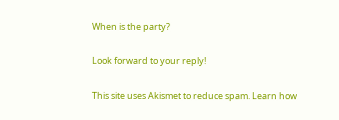When is the party?

Look forward to your reply!

This site uses Akismet to reduce spam. Learn how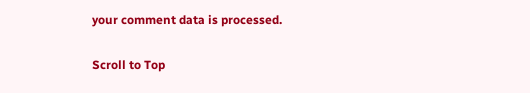your comment data is processed.


Scroll to Top